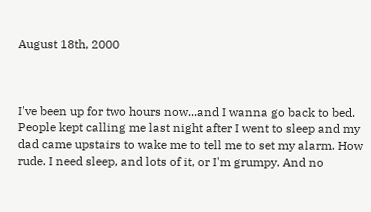August 18th, 2000



I've been up for two hours now...and I wanna go back to bed. People kept calling me last night after I went to sleep and my dad came upstairs to wake me to tell me to set my alarm. How rude. I need sleep, and lots of it, or I'm grumpy. And no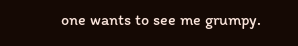one wants to see me grumpy.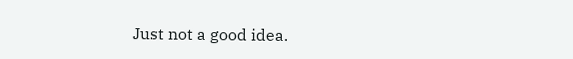Just not a good idea.